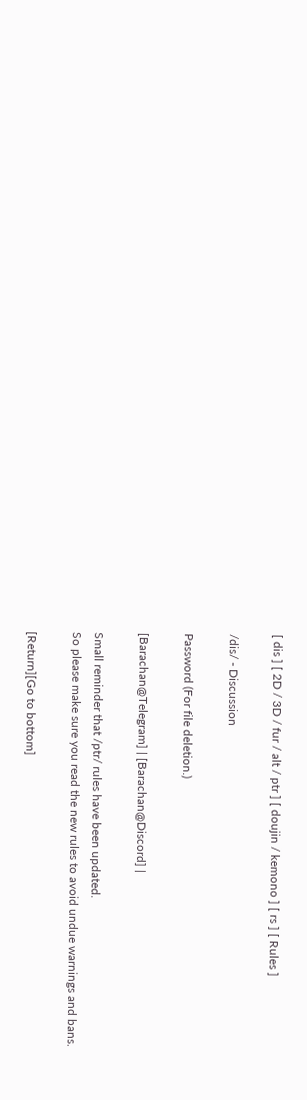[ dis ] [ 2D / 3D / fur / alt / ptr ] [ doujin / kemono ] [ rs ] [ Rules ]

/dis/ - Discussion

Password (For file deletion.)

[Barachan@Telegram] | [Barachan@Discord] |

Small reminder that /ptr/ rules have been updated.
So please make sure you read the new rules to avoid undue warnings and bans.

[Return][Go to bottom]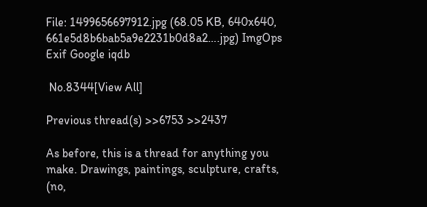File: 1499656697912.jpg (68.05 KB, 640x640, 661e5d8b6bab5a9e2231b0d8a2….jpg) ImgOps Exif Google iqdb

 No.8344[View All]

Previous thread(s) >>6753 >>2437

As before, this is a thread for anything you make. Drawings, paintings, sculpture, crafts, (no,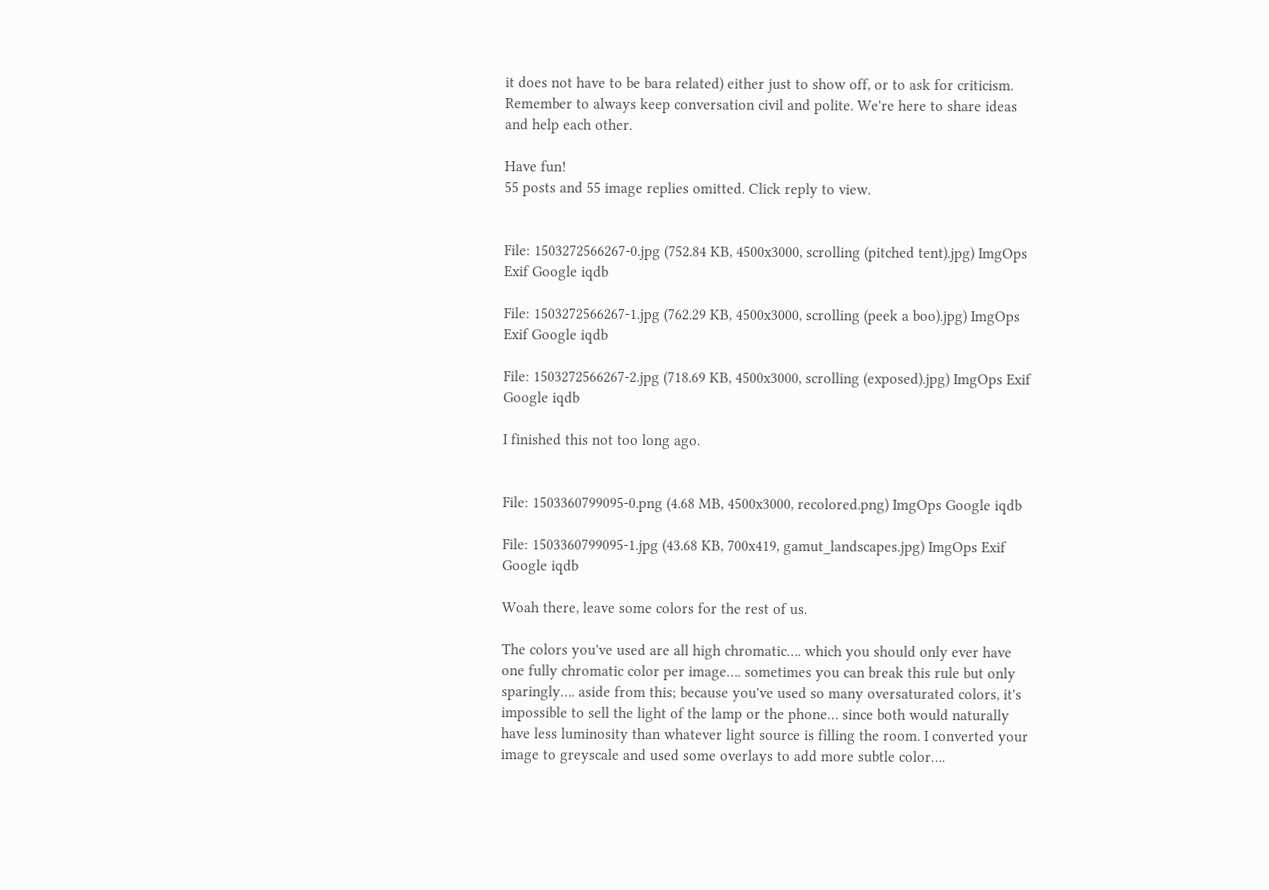it does not have to be bara related) either just to show off, or to ask for criticism.
Remember to always keep conversation civil and polite. We're here to share ideas and help each other.

Have fun!
55 posts and 55 image replies omitted. Click reply to view.


File: 1503272566267-0.jpg (752.84 KB, 4500x3000, scrolling (pitched tent).jpg) ImgOps Exif Google iqdb

File: 1503272566267-1.jpg (762.29 KB, 4500x3000, scrolling (peek a boo).jpg) ImgOps Exif Google iqdb

File: 1503272566267-2.jpg (718.69 KB, 4500x3000, scrolling (exposed).jpg) ImgOps Exif Google iqdb

I finished this not too long ago.


File: 1503360799095-0.png (4.68 MB, 4500x3000, recolored.png) ImgOps Google iqdb

File: 1503360799095-1.jpg (43.68 KB, 700x419, gamut_landscapes.jpg) ImgOps Exif Google iqdb

Woah there, leave some colors for the rest of us.

The colors you've used are all high chromatic…. which you should only ever have one fully chromatic color per image…. sometimes you can break this rule but only sparingly…. aside from this; because you've used so many oversaturated colors, it's impossible to sell the light of the lamp or the phone… since both would naturally have less luminosity than whatever light source is filling the room. I converted your image to greyscale and used some overlays to add more subtle color….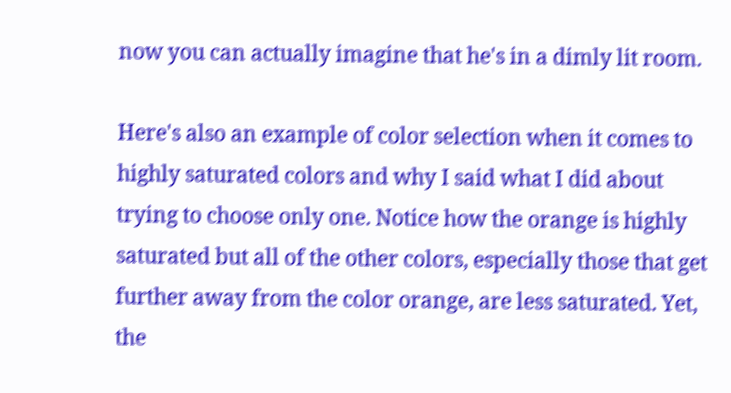now you can actually imagine that he's in a dimly lit room.

Here's also an example of color selection when it comes to highly saturated colors and why I said what I did about trying to choose only one. Notice how the orange is highly saturated but all of the other colors, especially those that get further away from the color orange, are less saturated. Yet, the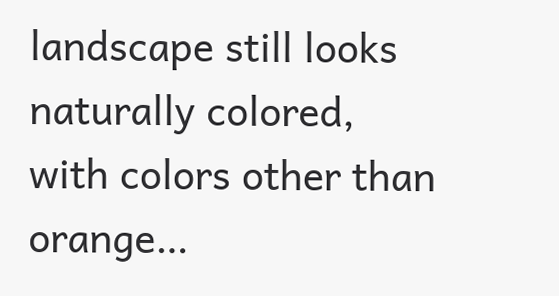landscape still looks naturally colored, with colors other than orange…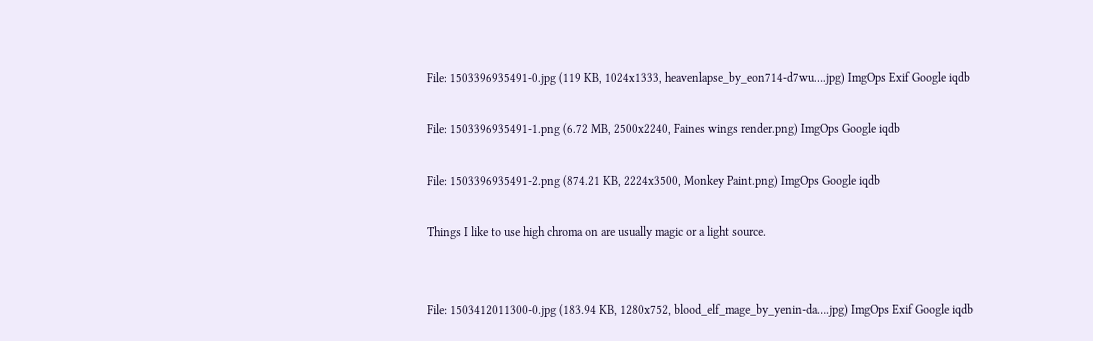File: 1503396935491-0.jpg (119 KB, 1024x1333, heavenlapse_by_eon714-d7wu….jpg) ImgOps Exif Google iqdb

File: 1503396935491-1.png (6.72 MB, 2500x2240, Faines wings render.png) ImgOps Google iqdb

File: 1503396935491-2.png (874.21 KB, 2224x3500, Monkey Paint.png) ImgOps Google iqdb

Things I like to use high chroma on are usually magic or a light source.


File: 1503412011300-0.jpg (183.94 KB, 1280x752, blood_elf_mage_by_yenin-da….jpg) ImgOps Exif Google iqdb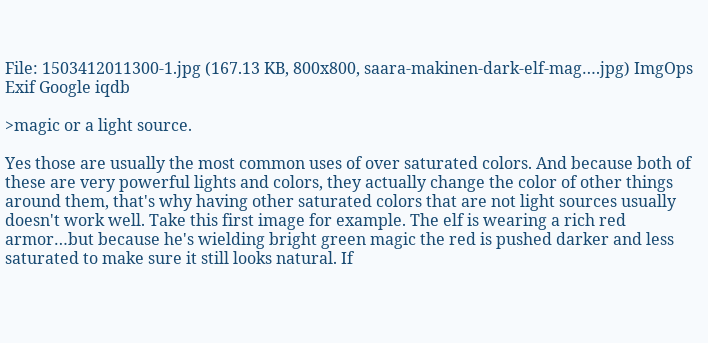File: 1503412011300-1.jpg (167.13 KB, 800x800, saara-makinen-dark-elf-mag….jpg) ImgOps Exif Google iqdb

>magic or a light source.

Yes those are usually the most common uses of over saturated colors. And because both of these are very powerful lights and colors, they actually change the color of other things around them, that's why having other saturated colors that are not light sources usually doesn't work well. Take this first image for example. The elf is wearing a rich red armor…but because he's wielding bright green magic the red is pushed darker and less saturated to make sure it still looks natural. If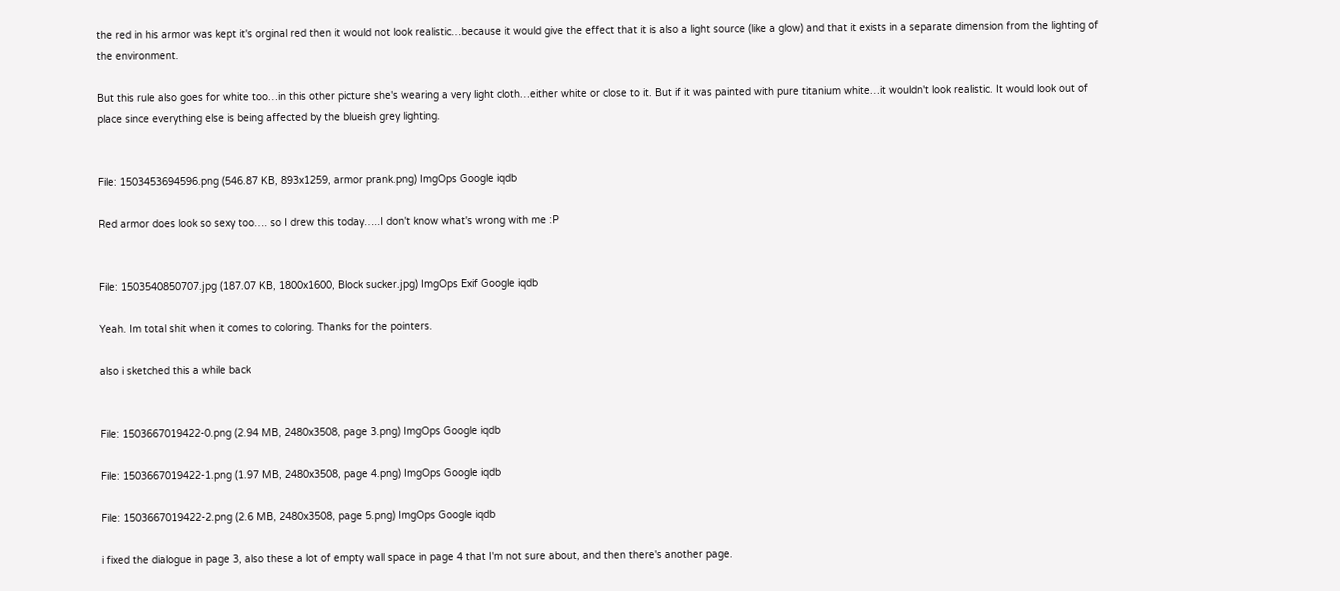the red in his armor was kept it's orginal red then it would not look realistic…because it would give the effect that it is also a light source (like a glow) and that it exists in a separate dimension from the lighting of the environment.

But this rule also goes for white too…in this other picture she's wearing a very light cloth…either white or close to it. But if it was painted with pure titanium white…it wouldn't look realistic. It would look out of place since everything else is being affected by the blueish grey lighting.


File: 1503453694596.png (546.87 KB, 893x1259, armor prank.png) ImgOps Google iqdb

Red armor does look so sexy too…. so I drew this today…..I don't know what's wrong with me :P


File: 1503540850707.jpg (187.07 KB, 1800x1600, Block sucker.jpg) ImgOps Exif Google iqdb

Yeah. Im total shit when it comes to coloring. Thanks for the pointers.

also i sketched this a while back


File: 1503667019422-0.png (2.94 MB, 2480x3508, page 3.png) ImgOps Google iqdb

File: 1503667019422-1.png (1.97 MB, 2480x3508, page 4.png) ImgOps Google iqdb

File: 1503667019422-2.png (2.6 MB, 2480x3508, page 5.png) ImgOps Google iqdb

i fixed the dialogue in page 3, also these a lot of empty wall space in page 4 that I'm not sure about, and then there's another page.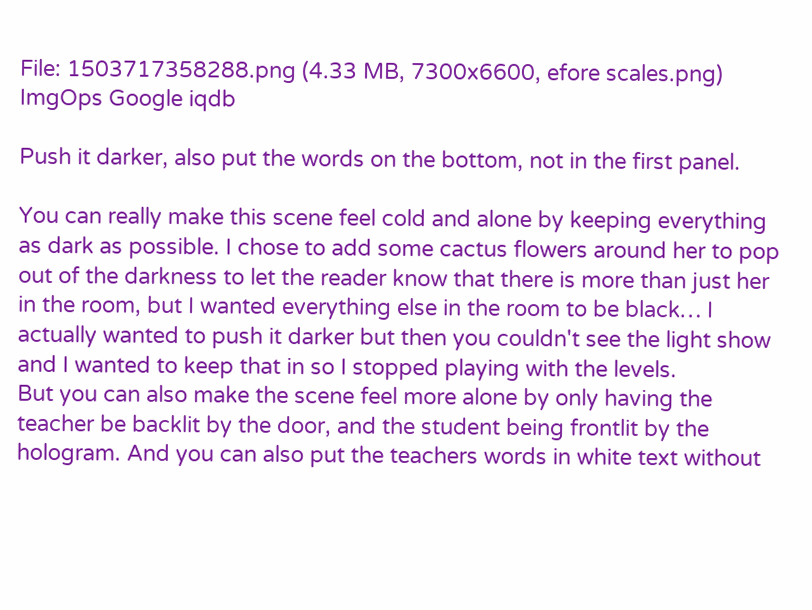File: 1503717358288.png (4.33 MB, 7300x6600, efore scales.png) ImgOps Google iqdb

Push it darker, also put the words on the bottom, not in the first panel.

You can really make this scene feel cold and alone by keeping everything as dark as possible. I chose to add some cactus flowers around her to pop out of the darkness to let the reader know that there is more than just her in the room, but I wanted everything else in the room to be black… I actually wanted to push it darker but then you couldn't see the light show and I wanted to keep that in so I stopped playing with the levels.
But you can also make the scene feel more alone by only having the teacher be backlit by the door, and the student being frontlit by the hologram. And you can also put the teachers words in white text without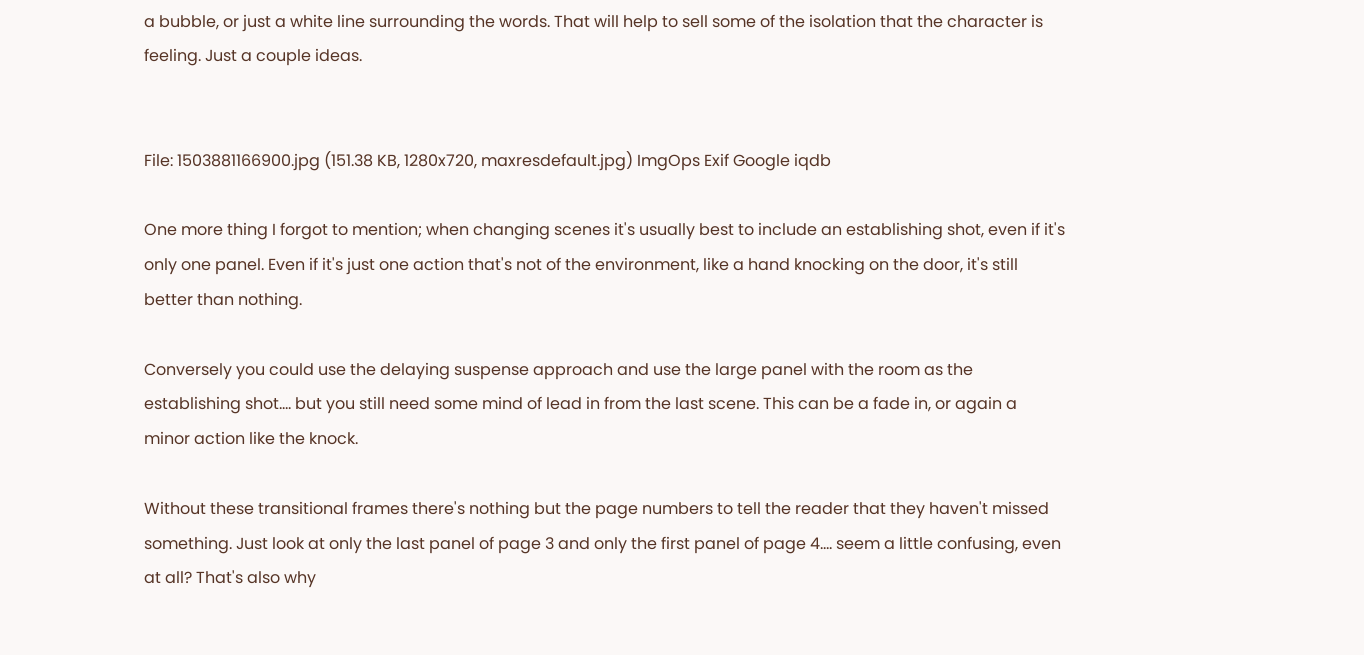a bubble, or just a white line surrounding the words. That will help to sell some of the isolation that the character is feeling. Just a couple ideas.


File: 1503881166900.jpg (151.38 KB, 1280x720, maxresdefault.jpg) ImgOps Exif Google iqdb

One more thing I forgot to mention; when changing scenes it's usually best to include an establishing shot, even if it's only one panel. Even if it's just one action that's not of the environment, like a hand knocking on the door, it's still better than nothing.

Conversely you could use the delaying suspense approach and use the large panel with the room as the establishing shot…. but you still need some mind of lead in from the last scene. This can be a fade in, or again a minor action like the knock.

Without these transitional frames there's nothing but the page numbers to tell the reader that they haven't missed something. Just look at only the last panel of page 3 and only the first panel of page 4…. seem a little confusing, even at all? That's also why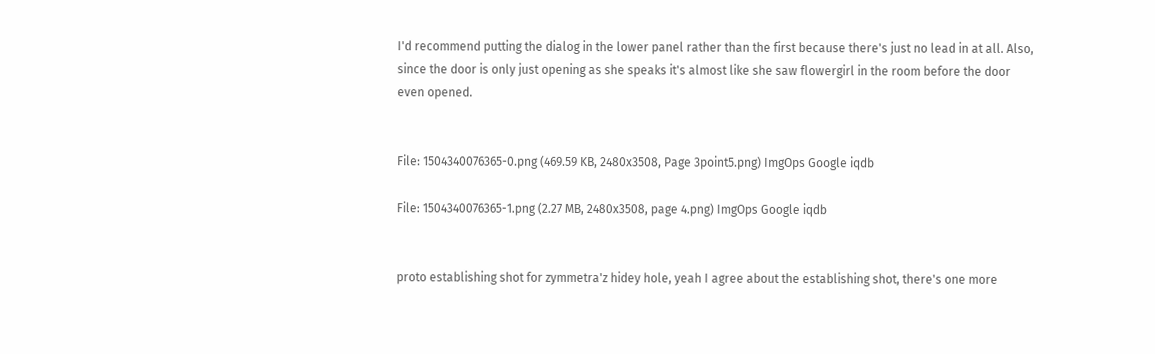I'd recommend putting the dialog in the lower panel rather than the first because there's just no lead in at all. Also, since the door is only just opening as she speaks it's almost like she saw flowergirl in the room before the door even opened.


File: 1504340076365-0.png (469.59 KB, 2480x3508, Page 3point5.png) ImgOps Google iqdb

File: 1504340076365-1.png (2.27 MB, 2480x3508, page 4.png) ImgOps Google iqdb


proto establishing shot for zymmetra'z hidey hole, yeah I agree about the establishing shot, there's one more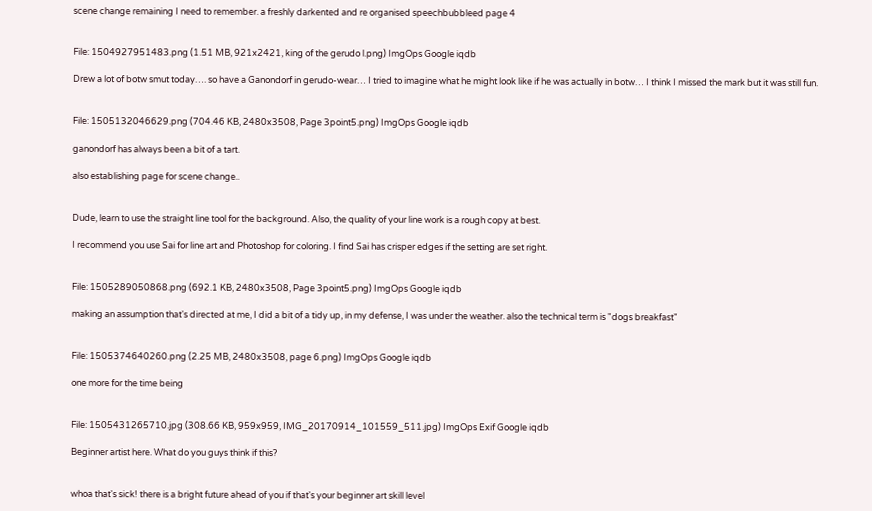scene change remaining I need to remember. a freshly darkented and re organised speechbubbleed page 4


File: 1504927951483.png (1.51 MB, 921x2421, king of the gerudo l.png) ImgOps Google iqdb

Drew a lot of botw smut today…. so have a Ganondorf in gerudo-wear… I tried to imagine what he might look like if he was actually in botw… I think I missed the mark but it was still fun.


File: 1505132046629.png (704.46 KB, 2480x3508, Page 3point5.png) ImgOps Google iqdb

ganondorf has always been a bit of a tart.

also establishing page for scene change..


Dude, learn to use the straight line tool for the background. Also, the quality of your line work is a rough copy at best.

I recommend you use Sai for line art and Photoshop for coloring. I find Sai has crisper edges if the setting are set right.


File: 1505289050868.png (692.1 KB, 2480x3508, Page 3point5.png) ImgOps Google iqdb

making an assumption that's directed at me, I did a bit of a tidy up, in my defense, I was under the weather. also the technical term is "dogs breakfast"


File: 1505374640260.png (2.25 MB, 2480x3508, page 6.png) ImgOps Google iqdb

one more for the time being


File: 1505431265710.jpg (308.66 KB, 959x959, IMG_20170914_101559_511.jpg) ImgOps Exif Google iqdb

Beginner artist here. What do you guys think if this?


whoa that's sick! there is a bright future ahead of you if that's your beginner art skill level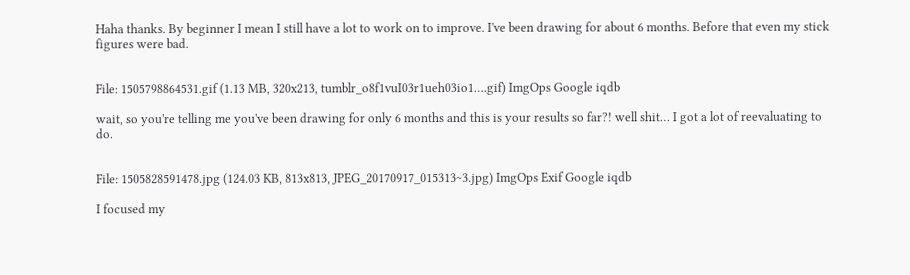Haha thanks. By beginner I mean I still have a lot to work on to improve. I've been drawing for about 6 months. Before that even my stick figures were bad.


File: 1505798864531.gif (1.13 MB, 320x213, tumblr_o8f1vuI03r1ueh03io1….gif) ImgOps Google iqdb

wait, so you're telling me you've been drawing for only 6 months and this is your results so far?! well shit… I got a lot of reevaluating to do.


File: 1505828591478.jpg (124.03 KB, 813x813, JPEG_20170917_015313~3.jpg) ImgOps Exif Google iqdb

I focused my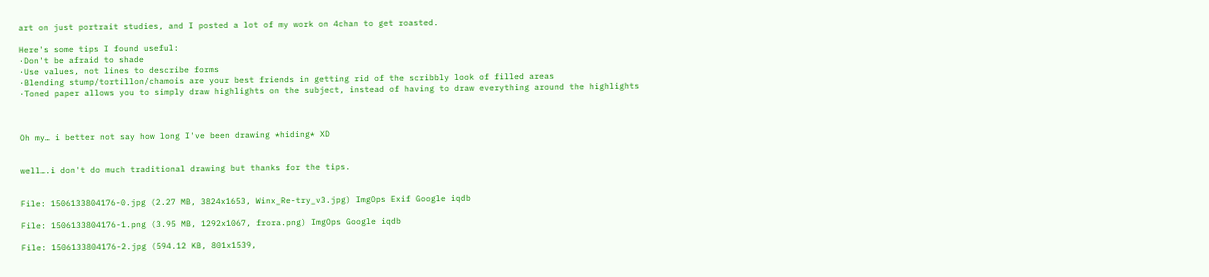art on just portrait studies, and I posted a lot of my work on 4chan to get roasted.

Here's some tips I found useful:
·Don't be afraid to shade
·Use values, not lines to describe forms
·Blending stump/tortillon/chamois are your best friends in getting rid of the scribbly look of filled areas
·Toned paper allows you to simply draw highlights on the subject, instead of having to draw everything around the highlights



Oh my… i better not say how long I've been drawing *hiding* XD


well….i don't do much traditional drawing but thanks for the tips.


File: 1506133804176-0.jpg (2.27 MB, 3824x1653, Winx_Re-try_v3.jpg) ImgOps Exif Google iqdb

File: 1506133804176-1.png (3.95 MB, 1292x1067, frora.png) ImgOps Google iqdb

File: 1506133804176-2.jpg (594.12 KB, 801x1539,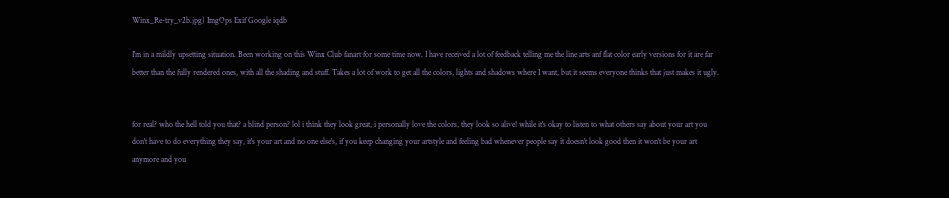Winx_Re-try_v2b.jpg) ImgOps Exif Google iqdb

I'm in a mildly upsetting situation. Been working on this Winx Club fanart for some time now. I have received a lot of feedback telling me the line arts anf flat color early versions for it are far better than the fully rendered ones, with all the shading and stuff. Takes a lot of work to get all the colors, lights and shadows where I want, but it seems everyone thinks that just makes it ugly.


for real? who the hell told you that? a blind person? lol i think they look great, i personally love the colors, they look so alive! while it's okay to listen to what others say about your art you don't have to do everything they say, it's your art and no one else's, if you keep changing your artstyle and feeling bad whenever people say it doesn't look good then it won't be your art anymore and you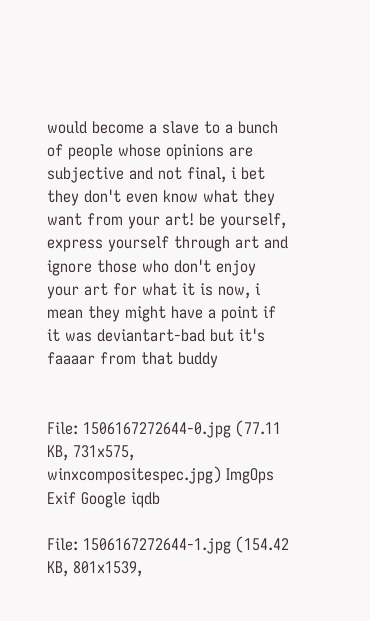would become a slave to a bunch of people whose opinions are subjective and not final, i bet they don't even know what they want from your art! be yourself, express yourself through art and ignore those who don't enjoy your art for what it is now, i mean they might have a point if it was deviantart-bad but it's faaaar from that buddy


File: 1506167272644-0.jpg (77.11 KB, 731x575, winxcompositespec.jpg) ImgOps Exif Google iqdb

File: 1506167272644-1.jpg (154.42 KB, 801x1539,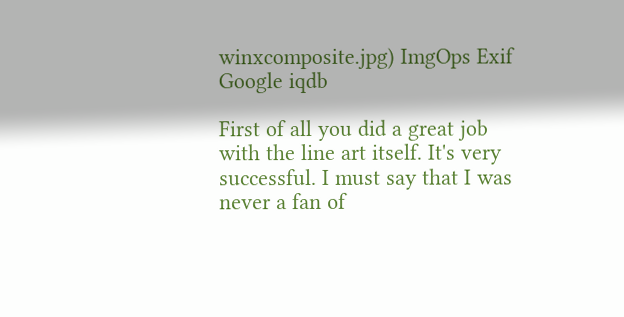winxcomposite.jpg) ImgOps Exif Google iqdb

First of all you did a great job with the line art itself. It's very successful. I must say that I was never a fan of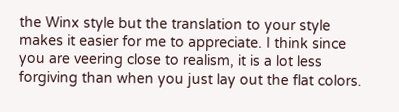the Winx style but the translation to your style makes it easier for me to appreciate. I think since you are veering close to realism, it is a lot less forgiving than when you just lay out the flat colors.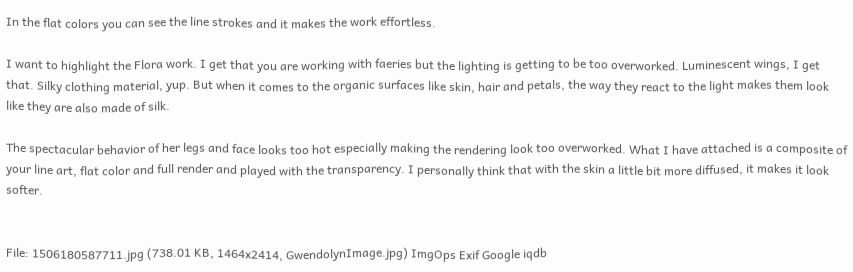In the flat colors you can see the line strokes and it makes the work effortless.

I want to highlight the Flora work. I get that you are working with faeries but the lighting is getting to be too overworked. Luminescent wings, I get that. Silky clothing material, yup. But when it comes to the organic surfaces like skin, hair and petals, the way they react to the light makes them look like they are also made of silk.

The spectacular behavior of her legs and face looks too hot especially making the rendering look too overworked. What I have attached is a composite of your line art, flat color and full render and played with the transparency. I personally think that with the skin a little bit more diffused, it makes it look softer.


File: 1506180587711.jpg (738.01 KB, 1464x2414, GwendolynImage.jpg) ImgOps Exif Google iqdb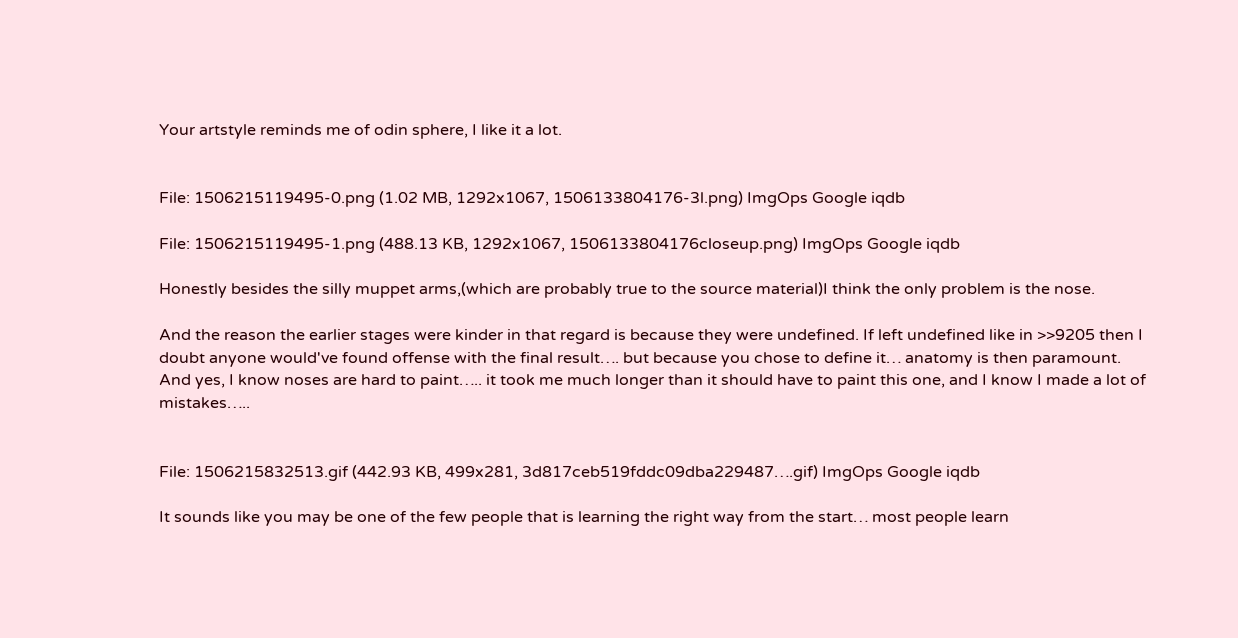Your artstyle reminds me of odin sphere, I like it a lot.


File: 1506215119495-0.png (1.02 MB, 1292x1067, 1506133804176-3l.png) ImgOps Google iqdb

File: 1506215119495-1.png (488.13 KB, 1292x1067, 1506133804176closeup.png) ImgOps Google iqdb

Honestly besides the silly muppet arms,(which are probably true to the source material)I think the only problem is the nose.

And the reason the earlier stages were kinder in that regard is because they were undefined. If left undefined like in >>9205 then I doubt anyone would've found offense with the final result…. but because you chose to define it… anatomy is then paramount. And yes, I know noses are hard to paint….. it took me much longer than it should have to paint this one, and I know I made a lot of mistakes…..


File: 1506215832513.gif (442.93 KB, 499x281, 3d817ceb519fddc09dba229487….gif) ImgOps Google iqdb

It sounds like you may be one of the few people that is learning the right way from the start… most people learn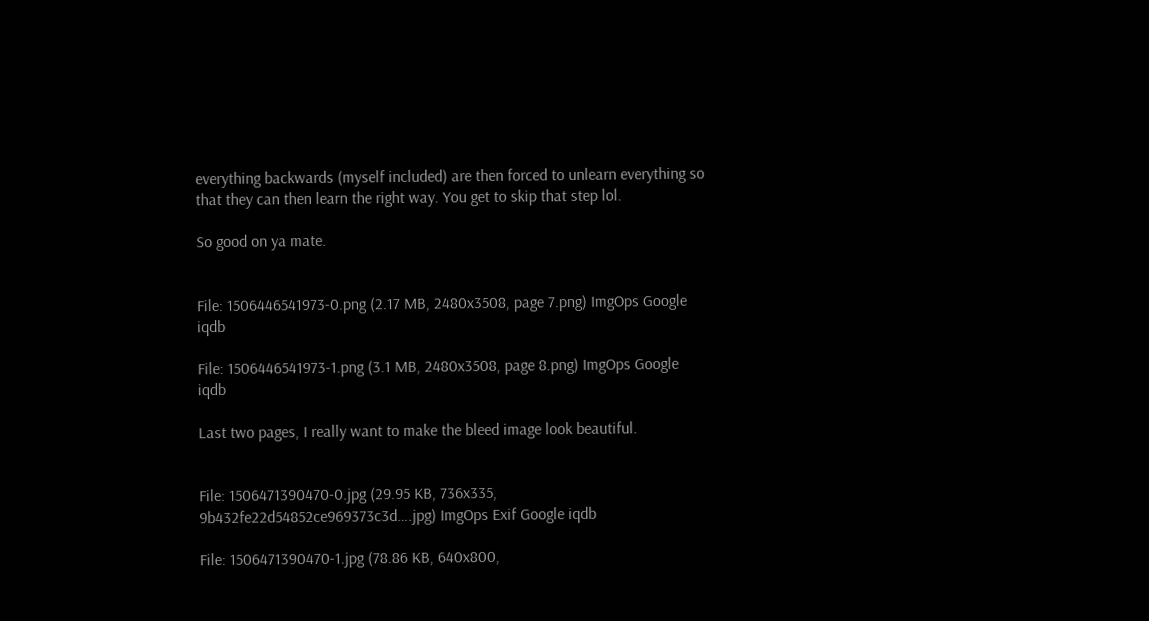everything backwards (myself included) are then forced to unlearn everything so that they can then learn the right way. You get to skip that step lol.

So good on ya mate.


File: 1506446541973-0.png (2.17 MB, 2480x3508, page 7.png) ImgOps Google iqdb

File: 1506446541973-1.png (3.1 MB, 2480x3508, page 8.png) ImgOps Google iqdb

Last two pages, I really want to make the bleed image look beautiful.


File: 1506471390470-0.jpg (29.95 KB, 736x335, 9b432fe22d54852ce969373c3d….jpg) ImgOps Exif Google iqdb

File: 1506471390470-1.jpg (78.86 KB, 640x800,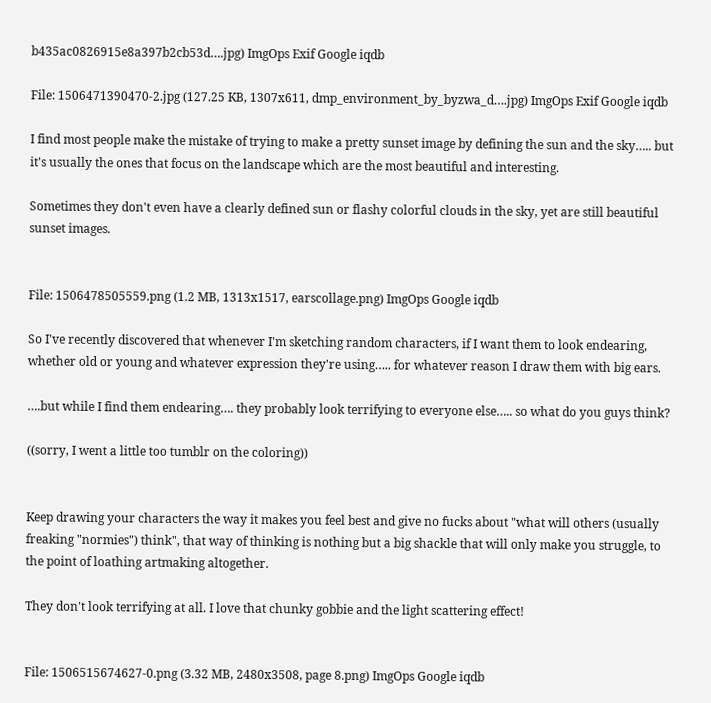b435ac0826915e8a397b2cb53d….jpg) ImgOps Exif Google iqdb

File: 1506471390470-2.jpg (127.25 KB, 1307x611, dmp_environment_by_byzwa_d….jpg) ImgOps Exif Google iqdb

I find most people make the mistake of trying to make a pretty sunset image by defining the sun and the sky….. but it's usually the ones that focus on the landscape which are the most beautiful and interesting.

Sometimes they don't even have a clearly defined sun or flashy colorful clouds in the sky, yet are still beautiful sunset images.


File: 1506478505559.png (1.2 MB, 1313x1517, earscollage.png) ImgOps Google iqdb

So I've recently discovered that whenever I'm sketching random characters, if I want them to look endearing, whether old or young and whatever expression they're using….. for whatever reason I draw them with big ears.

….but while I find them endearing…. they probably look terrifying to everyone else….. so what do you guys think?

((sorry, I went a little too tumblr on the coloring))


Keep drawing your characters the way it makes you feel best and give no fucks about "what will others (usually freaking "normies") think", that way of thinking is nothing but a big shackle that will only make you struggle, to the point of loathing artmaking altogether.

They don't look terrifying at all. I love that chunky gobbie and the light scattering effect!


File: 1506515674627-0.png (3.32 MB, 2480x3508, page 8.png) ImgOps Google iqdb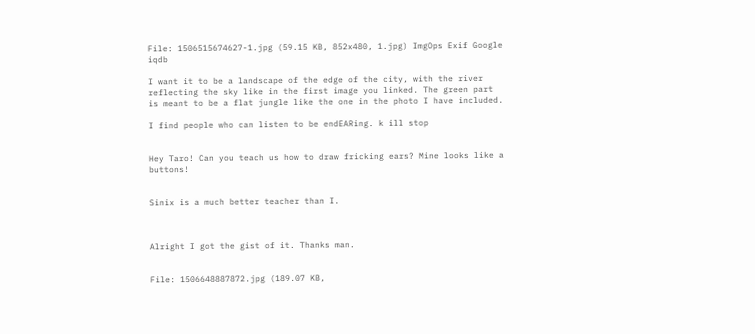File: 1506515674627-1.jpg (59.15 KB, 852x480, 1.jpg) ImgOps Exif Google iqdb

I want it to be a landscape of the edge of the city, with the river reflecting the sky like in the first image you linked. The green part is meant to be a flat jungle like the one in the photo I have included.

I find people who can listen to be endEARing. k ill stop


Hey Taro! Can you teach us how to draw fricking ears? Mine looks like a buttons!


Sinix is a much better teacher than I.



Alright I got the gist of it. Thanks man.


File: 1506648887872.jpg (189.07 KB,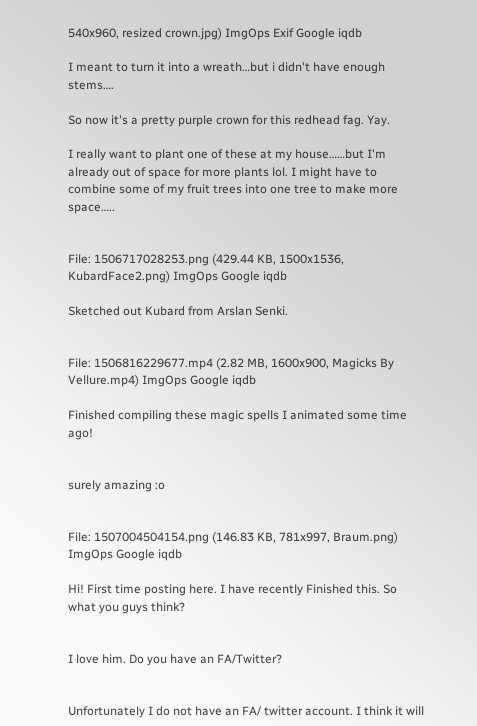540x960, resized crown.jpg) ImgOps Exif Google iqdb

I meant to turn it into a wreath…but i didn't have enough stems….

So now it's a pretty purple crown for this redhead fag. Yay.

I really want to plant one of these at my house……but I'm already out of space for more plants lol. I might have to combine some of my fruit trees into one tree to make more space…..


File: 1506717028253.png (429.44 KB, 1500x1536, KubardFace2.png) ImgOps Google iqdb

Sketched out Kubard from Arslan Senki.


File: 1506816229677.mp4 (2.82 MB, 1600x900, Magicks By Vellure.mp4) ImgOps Google iqdb

Finished compiling these magic spells I animated some time ago!


surely amazing :o


File: 1507004504154.png (146.83 KB, 781x997, Braum.png) ImgOps Google iqdb

Hi! First time posting here. I have recently Finished this. So what you guys think?


I love him. Do you have an FA/Twitter?


Unfortunately I do not have an FA/ twitter account. I think it will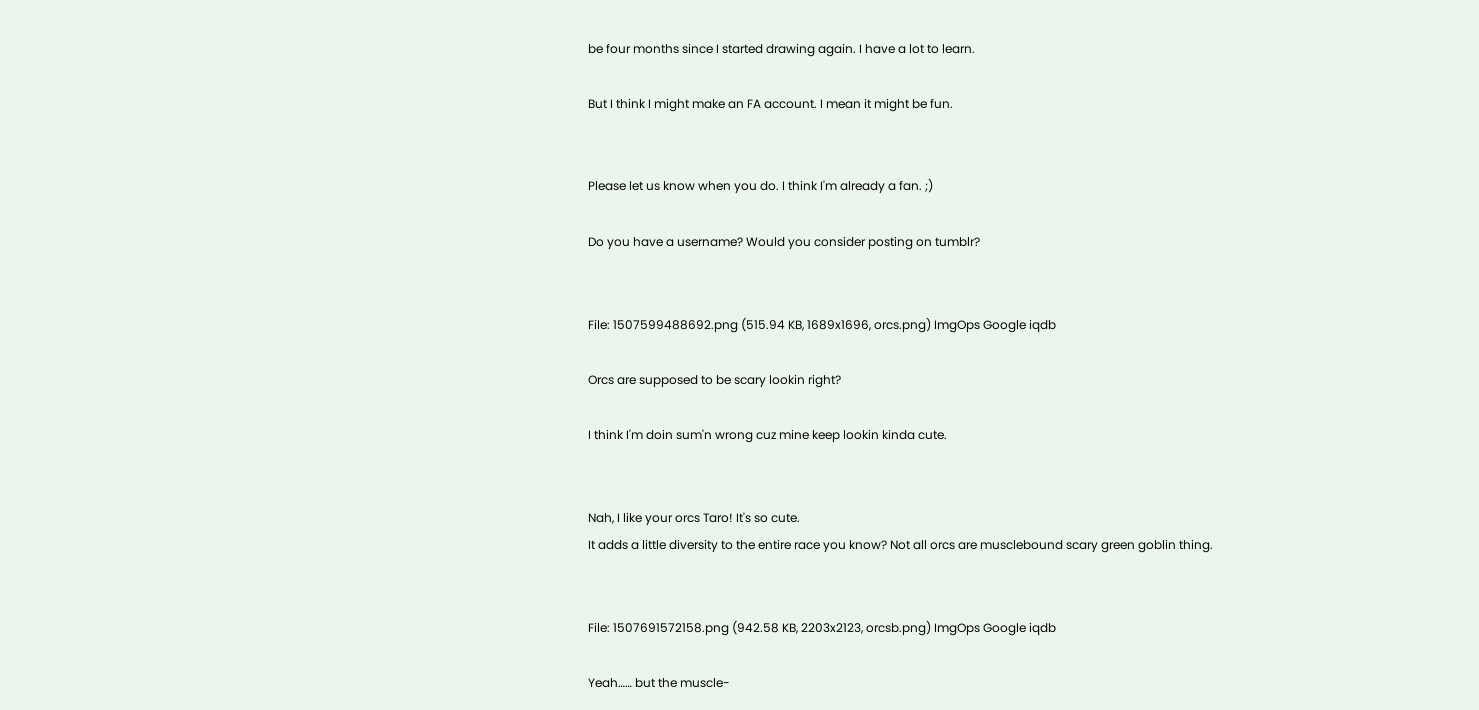be four months since I started drawing again. I have a lot to learn.

But I think I might make an FA account. I mean it might be fun.


Please let us know when you do. I think I'm already a fan. ;)

Do you have a username? Would you consider posting on tumblr?


File: 1507599488692.png (515.94 KB, 1689x1696, orcs.png) ImgOps Google iqdb

Orcs are supposed to be scary lookin right?

I think I'm doin sum'n wrong cuz mine keep lookin kinda cute.


Nah, I like your orcs Taro! It's so cute.
It adds a little diversity to the entire race you know? Not all orcs are musclebound scary green goblin thing.


File: 1507691572158.png (942.58 KB, 2203x2123, orcsb.png) ImgOps Google iqdb

Yeah…… but the muscle-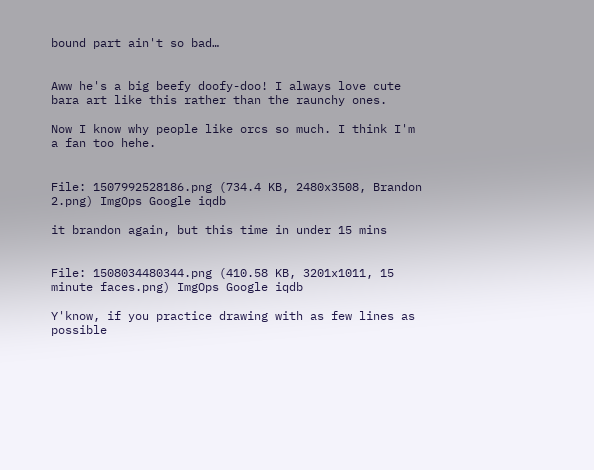bound part ain't so bad…


Aww he's a big beefy doofy-doo! I always love cute bara art like this rather than the raunchy ones.

Now I know why people like orcs so much. I think I'm a fan too hehe.


File: 1507992528186.png (734.4 KB, 2480x3508, Brandon 2.png) ImgOps Google iqdb

it brandon again, but this time in under 15 mins


File: 1508034480344.png (410.58 KB, 3201x1011, 15 minute faces.png) ImgOps Google iqdb

Y'know, if you practice drawing with as few lines as possible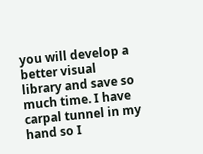you will develop a better visual library and save so much time. I have carpal tunnel in my hand so I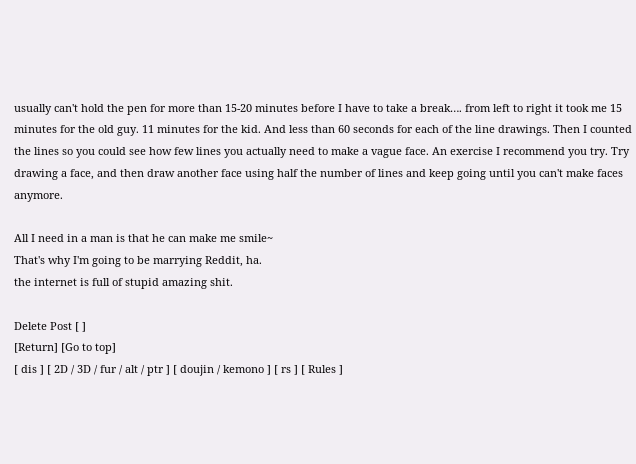usually can't hold the pen for more than 15-20 minutes before I have to take a break…. from left to right it took me 15 minutes for the old guy. 11 minutes for the kid. And less than 60 seconds for each of the line drawings. Then I counted the lines so you could see how few lines you actually need to make a vague face. An exercise I recommend you try. Try drawing a face, and then draw another face using half the number of lines and keep going until you can't make faces anymore.

All I need in a man is that he can make me smile~
That's why I'm going to be marrying Reddit, ha.
the internet is full of stupid amazing shit.

Delete Post [ ]
[Return] [Go to top]
[ dis ] [ 2D / 3D / fur / alt / ptr ] [ doujin / kemono ] [ rs ] [ Rules ]